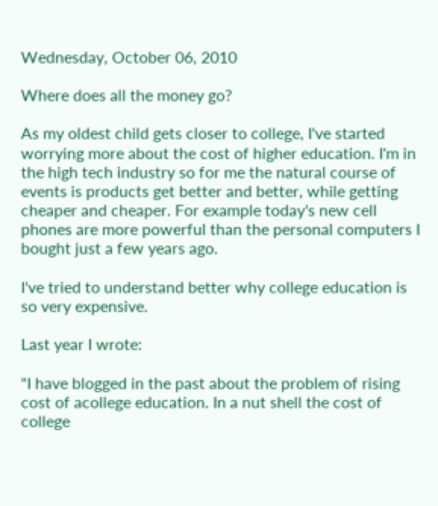Wednesday, October 06, 2010

Where does all the money go?

As my oldest child gets closer to college, I've started worrying more about the cost of higher education. I'm in the high tech industry so for me the natural course of events is products get better and better, while getting cheaper and cheaper. For example today's new cell phones are more powerful than the personal computers I bought just a few years ago.

I've tried to understand better why college education is so very expensive.

Last year I wrote:

"I have blogged in the past about the problem of rising cost of acollege education. In a nut shell the cost of college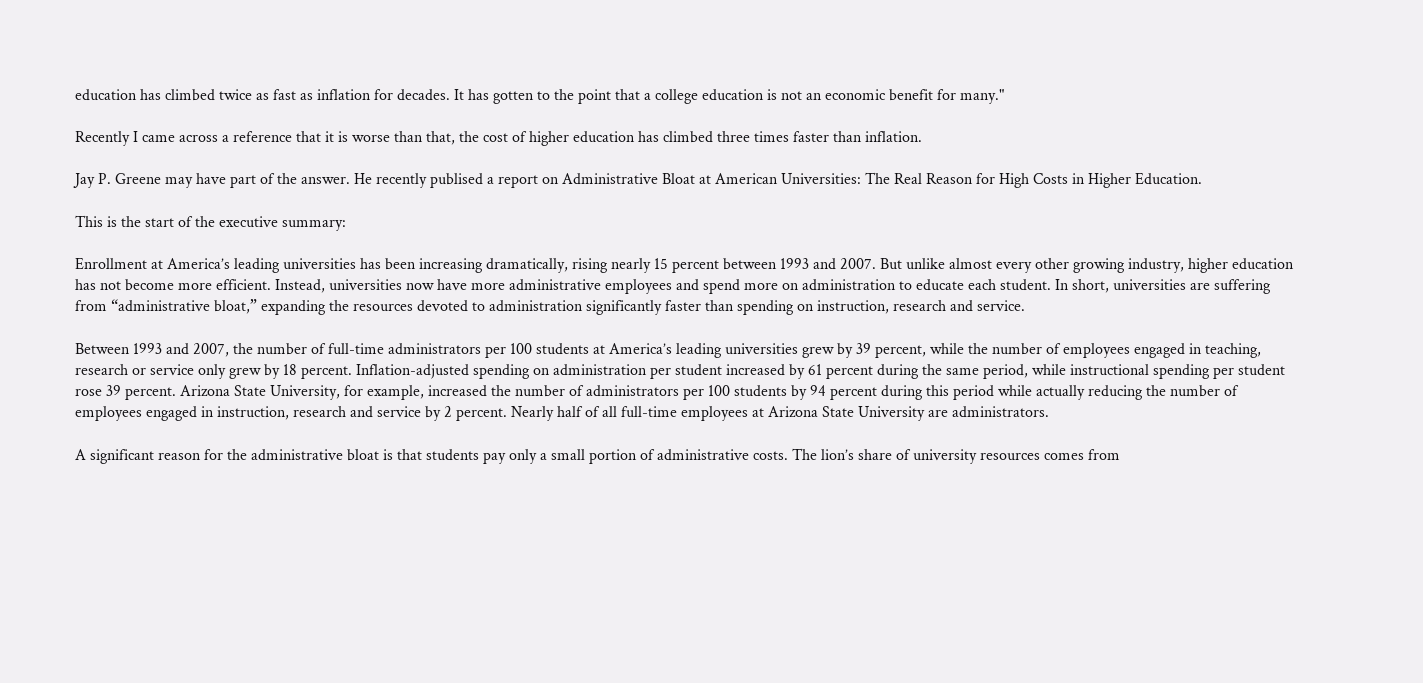education has climbed twice as fast as inflation for decades. It has gotten to the point that a college education is not an economic benefit for many."

Recently I came across a reference that it is worse than that, the cost of higher education has climbed three times faster than inflation.

Jay P. Greene may have part of the answer. He recently publised a report on Administrative Bloat at American Universities: The Real Reason for High Costs in Higher Education.

This is the start of the executive summary:

Enrollment at America’s leading universities has been increasing dramatically, rising nearly 15 percent between 1993 and 2007. But unlike almost every other growing industry, higher education has not become more efficient. Instead, universities now have more administrative employees and spend more on administration to educate each student. In short, universities are suffering from “administrative bloat,” expanding the resources devoted to administration significantly faster than spending on instruction, research and service.

Between 1993 and 2007, the number of full-time administrators per 100 students at America’s leading universities grew by 39 percent, while the number of employees engaged in teaching, research or service only grew by 18 percent. Inflation-adjusted spending on administration per student increased by 61 percent during the same period, while instructional spending per student rose 39 percent. Arizona State University, for example, increased the number of administrators per 100 students by 94 percent during this period while actually reducing the number of employees engaged in instruction, research and service by 2 percent. Nearly half of all full-time employees at Arizona State University are administrators.

A significant reason for the administrative bloat is that students pay only a small portion of administrative costs. The lion’s share of university resources comes from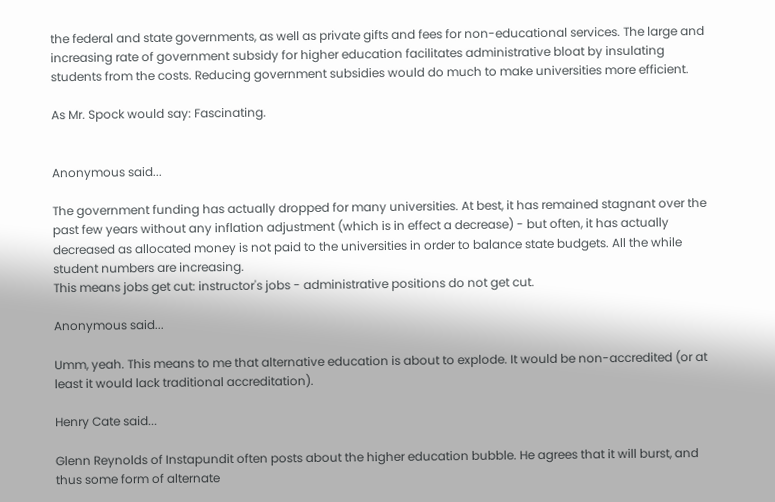the federal and state governments, as well as private gifts and fees for non-educational services. The large and increasing rate of government subsidy for higher education facilitates administrative bloat by insulating students from the costs. Reducing government subsidies would do much to make universities more efficient.

As Mr. Spock would say: Fascinating.


Anonymous said...

The government funding has actually dropped for many universities. At best, it has remained stagnant over the past few years without any inflation adjustment (which is in effect a decrease) - but often, it has actually decreased as allocated money is not paid to the universities in order to balance state budgets. All the while student numbers are increasing.
This means jobs get cut: instructor's jobs - administrative positions do not get cut.

Anonymous said...

Umm, yeah. This means to me that alternative education is about to explode. It would be non-accredited (or at least it would lack traditional accreditation).

Henry Cate said...

Glenn Reynolds of Instapundit often posts about the higher education bubble. He agrees that it will burst, and thus some form of alternate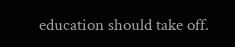education should take off.